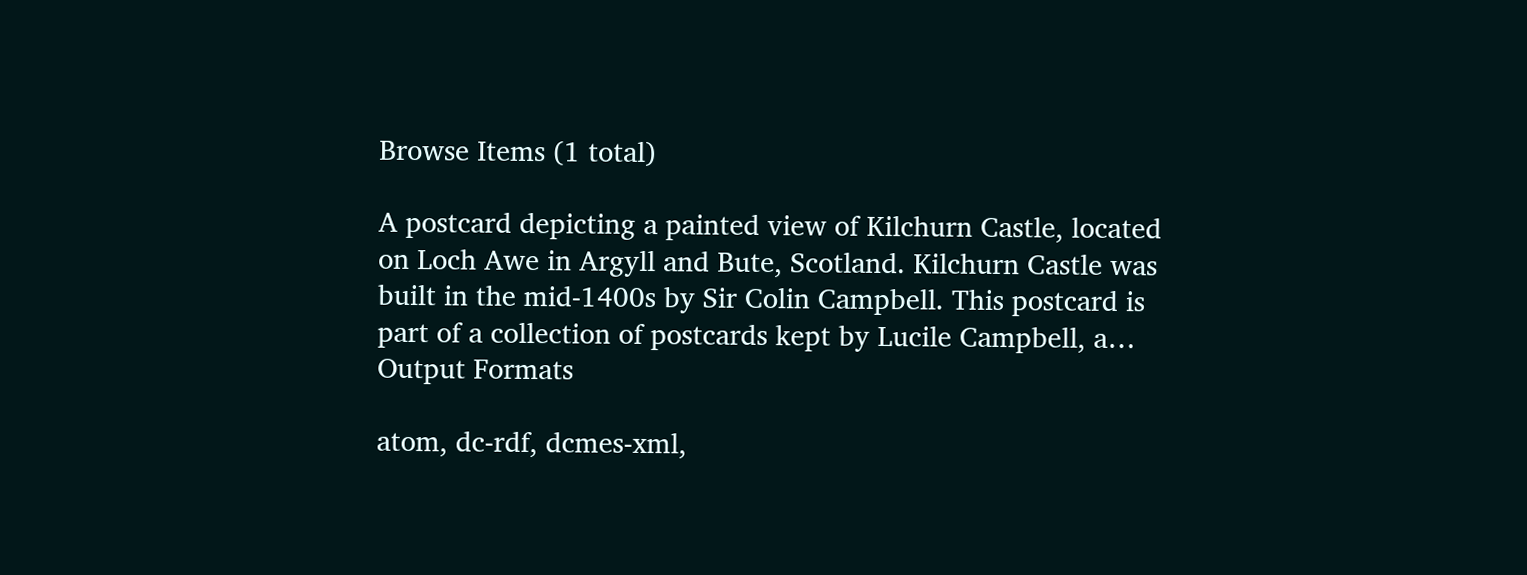Browse Items (1 total)

A postcard depicting a painted view of Kilchurn Castle, located on Loch Awe in Argyll and Bute, Scotland. Kilchurn Castle was built in the mid-1400s by Sir Colin Campbell. This postcard is part of a collection of postcards kept by Lucile Campbell, a…
Output Formats

atom, dc-rdf, dcmes-xml,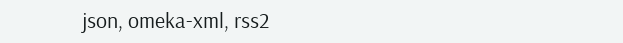json, omeka-xml, rss2